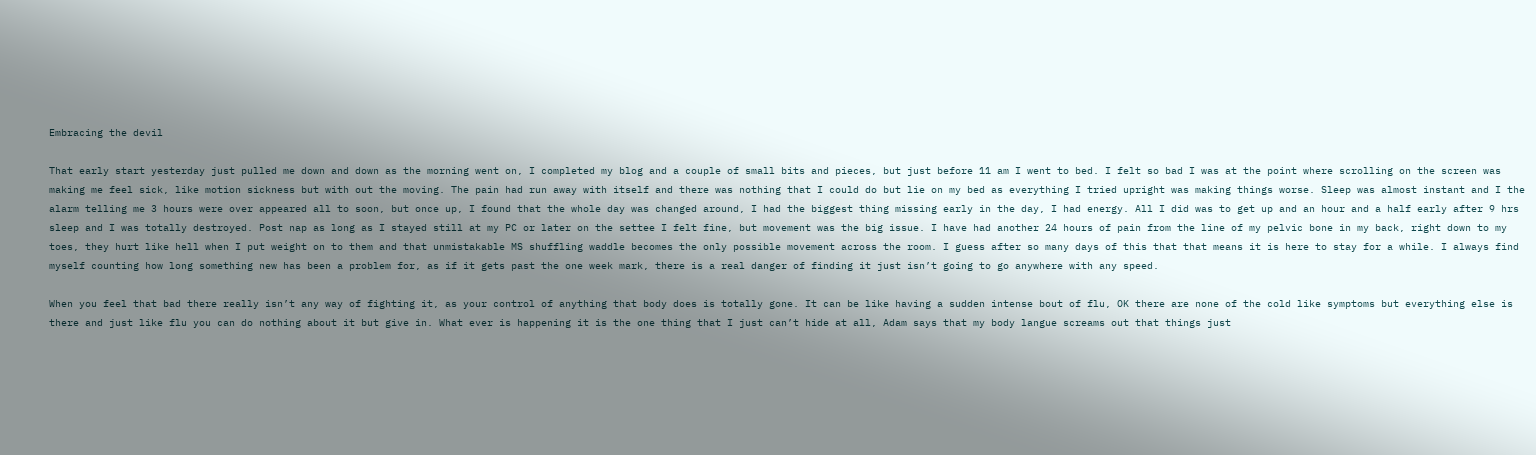Embracing the devil

That early start yesterday just pulled me down and down as the morning went on, I completed my blog and a couple of small bits and pieces, but just before 11 am I went to bed. I felt so bad I was at the point where scrolling on the screen was making me feel sick, like motion sickness but with out the moving. The pain had run away with itself and there was nothing that I could do but lie on my bed as everything I tried upright was making things worse. Sleep was almost instant and I the alarm telling me 3 hours were over appeared all to soon, but once up, I found that the whole day was changed around, I had the biggest thing missing early in the day, I had energy. All I did was to get up and an hour and a half early after 9 hrs sleep and I was totally destroyed. Post nap as long as I stayed still at my PC or later on the settee I felt fine, but movement was the big issue. I have had another 24 hours of pain from the line of my pelvic bone in my back, right down to my toes, they hurt like hell when I put weight on to them and that unmistakable MS shuffling waddle becomes the only possible movement across the room. I guess after so many days of this that that means it is here to stay for a while. I always find myself counting how long something new has been a problem for, as if it gets past the one week mark, there is a real danger of finding it just isn’t going to go anywhere with any speed.

When you feel that bad there really isn’t any way of fighting it, as your control of anything that body does is totally gone. It can be like having a sudden intense bout of flu, OK there are none of the cold like symptoms but everything else is there and just like flu you can do nothing about it but give in. What ever is happening it is the one thing that I just can’t hide at all, Adam says that my body langue screams out that things just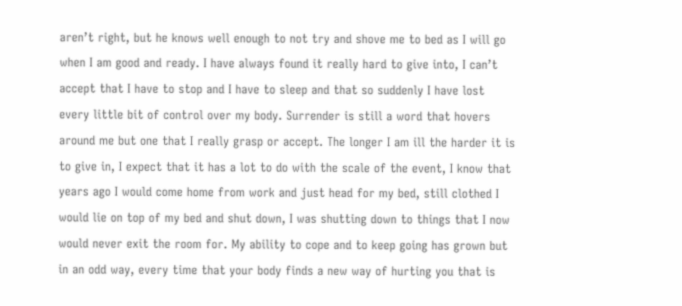aren’t right, but he knows well enough to not try and shove me to bed as I will go when I am good and ready. I have always found it really hard to give into, I can’t accept that I have to stop and I have to sleep and that so suddenly I have lost every little bit of control over my body. Surrender is still a word that hovers around me but one that I really grasp or accept. The longer I am ill the harder it is to give in, I expect that it has a lot to do with the scale of the event, I know that years ago I would come home from work and just head for my bed, still clothed I would lie on top of my bed and shut down, I was shutting down to things that I now would never exit the room for. My ability to cope and to keep going has grown but in an odd way, every time that your body finds a new way of hurting you that is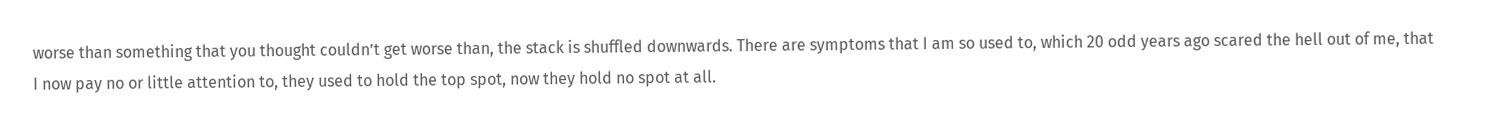worse than something that you thought couldn’t get worse than, the stack is shuffled downwards. There are symptoms that I am so used to, which 20 odd years ago scared the hell out of me, that I now pay no or little attention to, they used to hold the top spot, now they hold no spot at all.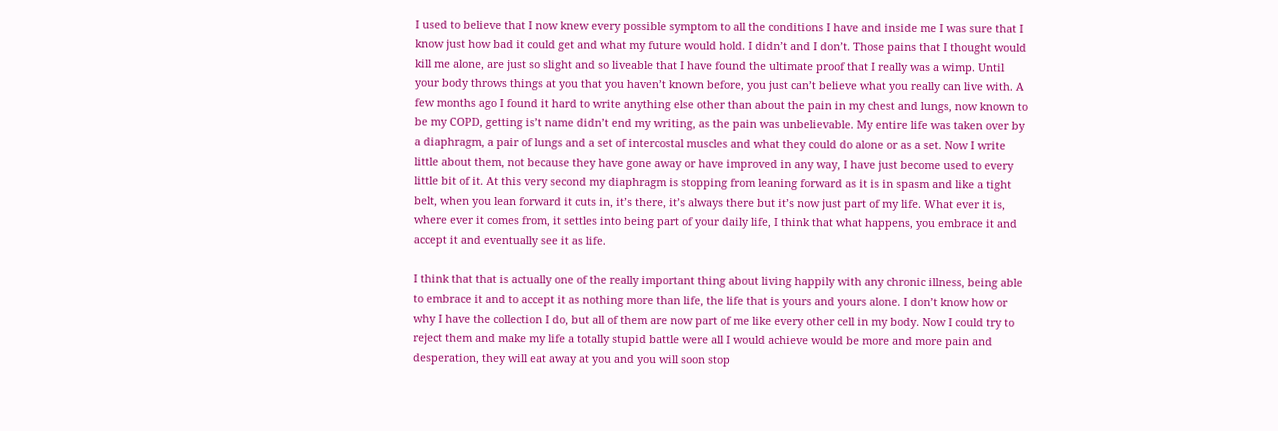I used to believe that I now knew every possible symptom to all the conditions I have and inside me I was sure that I know just how bad it could get and what my future would hold. I didn’t and I don’t. Those pains that I thought would kill me alone, are just so slight and so liveable that I have found the ultimate proof that I really was a wimp. Until your body throws things at you that you haven’t known before, you just can’t believe what you really can live with. A few months ago I found it hard to write anything else other than about the pain in my chest and lungs, now known to be my COPD, getting is’t name didn’t end my writing, as the pain was unbelievable. My entire life was taken over by a diaphragm, a pair of lungs and a set of intercostal muscles and what they could do alone or as a set. Now I write little about them, not because they have gone away or have improved in any way, I have just become used to every little bit of it. At this very second my diaphragm is stopping from leaning forward as it is in spasm and like a tight belt, when you lean forward it cuts in, it’s there, it’s always there but it’s now just part of my life. What ever it is, where ever it comes from, it settles into being part of your daily life, I think that what happens, you embrace it and accept it and eventually see it as life.

I think that that is actually one of the really important thing about living happily with any chronic illness, being able to embrace it and to accept it as nothing more than life, the life that is yours and yours alone. I don’t know how or why I have the collection I do, but all of them are now part of me like every other cell in my body. Now I could try to reject them and make my life a totally stupid battle were all I would achieve would be more and more pain and desperation, they will eat away at you and you will soon stop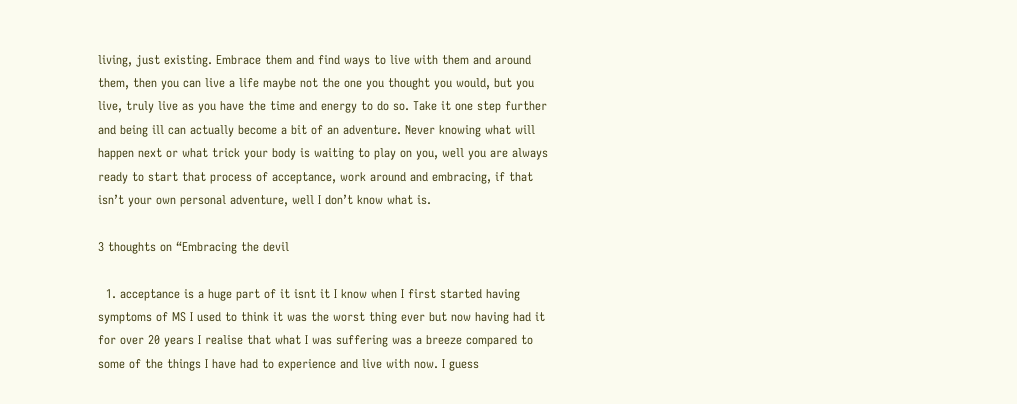living, just existing. Embrace them and find ways to live with them and around them, then you can live a life maybe not the one you thought you would, but you live, truly live as you have the time and energy to do so. Take it one step further and being ill can actually become a bit of an adventure. Never knowing what will happen next or what trick your body is waiting to play on you, well you are always ready to start that process of acceptance, work around and embracing, if that isn’t your own personal adventure, well I don’t know what is.

3 thoughts on “Embracing the devil

  1. acceptance is a huge part of it isnt it I know when I first started having symptoms of MS I used to think it was the worst thing ever but now having had it for over 20 years I realise that what I was suffering was a breeze compared to some of the things I have had to experience and live with now. I guess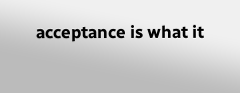acceptance is what it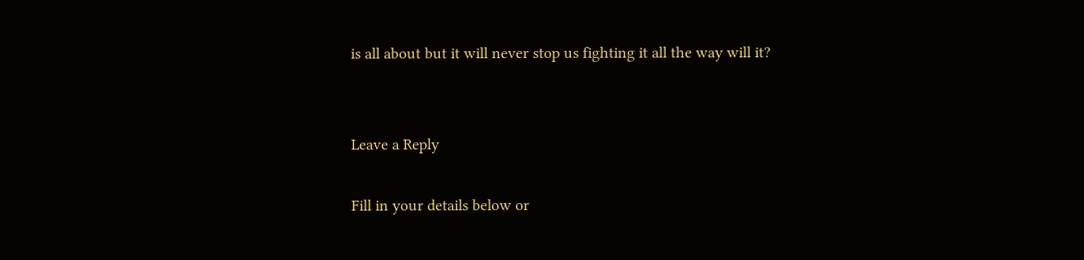is all about but it will never stop us fighting it all the way will it?


Leave a Reply

Fill in your details below or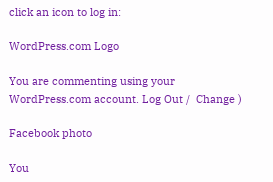click an icon to log in:

WordPress.com Logo

You are commenting using your WordPress.com account. Log Out /  Change )

Facebook photo

You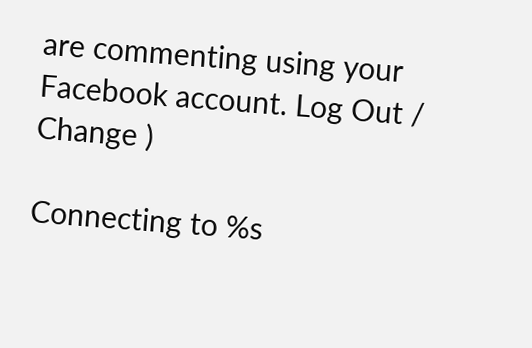are commenting using your Facebook account. Log Out /  Change )

Connecting to %s